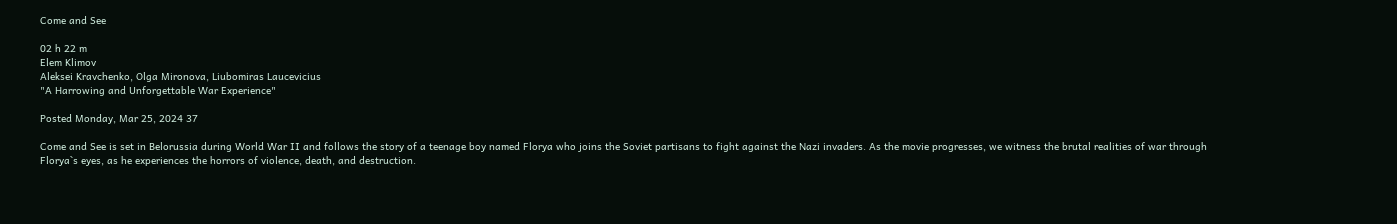Come and See

02 h 22 m
Elem Klimov
Aleksei Kravchenko, Olga Mironova, Liubomiras Laucevicius
"A Harrowing and Unforgettable War Experience"

Posted Monday, Mar 25, 2024 37

Come and See is set in Belorussia during World War II and follows the story of a teenage boy named Florya who joins the Soviet partisans to fight against the Nazi invaders. As the movie progresses, we witness the brutal realities of war through Florya`s eyes, as he experiences the horrors of violence, death, and destruction.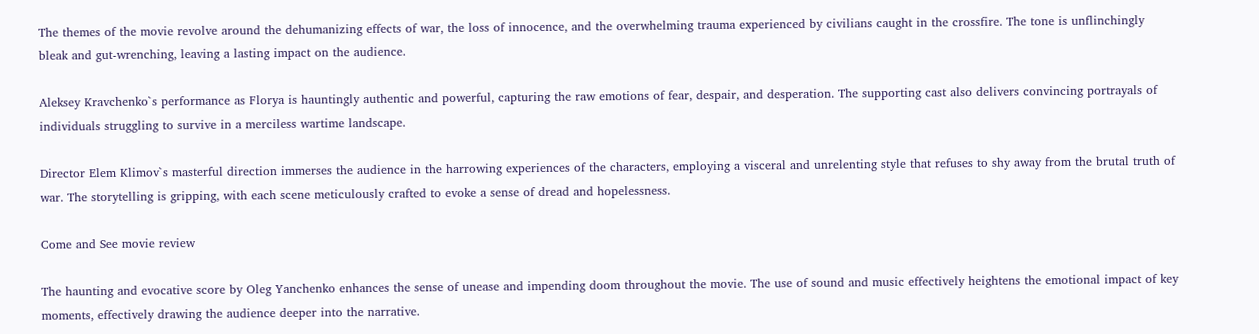The themes of the movie revolve around the dehumanizing effects of war, the loss of innocence, and the overwhelming trauma experienced by civilians caught in the crossfire. The tone is unflinchingly bleak and gut-wrenching, leaving a lasting impact on the audience.

Aleksey Kravchenko`s performance as Florya is hauntingly authentic and powerful, capturing the raw emotions of fear, despair, and desperation. The supporting cast also delivers convincing portrayals of individuals struggling to survive in a merciless wartime landscape.

Director Elem Klimov`s masterful direction immerses the audience in the harrowing experiences of the characters, employing a visceral and unrelenting style that refuses to shy away from the brutal truth of war. The storytelling is gripping, with each scene meticulously crafted to evoke a sense of dread and hopelessness.

Come and See movie review

The haunting and evocative score by Oleg Yanchenko enhances the sense of unease and impending doom throughout the movie. The use of sound and music effectively heightens the emotional impact of key moments, effectively drawing the audience deeper into the narrative.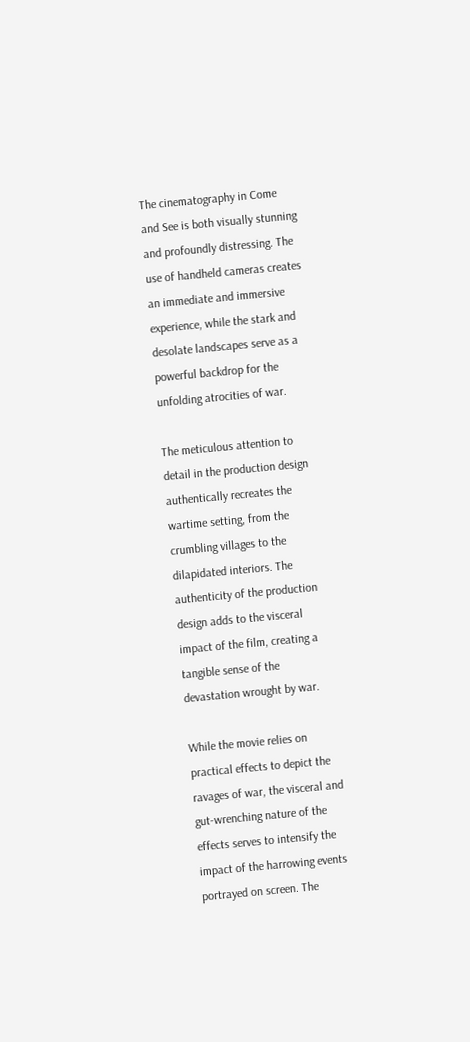The cinematography in Come and See is both visually stunning and profoundly distressing. The use of handheld cameras creates an immediate and immersive experience, while the stark and desolate landscapes serve as a powerful backdrop for the unfolding atrocities of war.

The meticulous attention to detail in the production design authentically recreates the wartime setting, from the crumbling villages to the dilapidated interiors. The authenticity of the production design adds to the visceral impact of the film, creating a tangible sense of the devastation wrought by war.

While the movie relies on practical effects to depict the ravages of war, the visceral and gut-wrenching nature of the effects serves to intensify the impact of the harrowing events portrayed on screen. The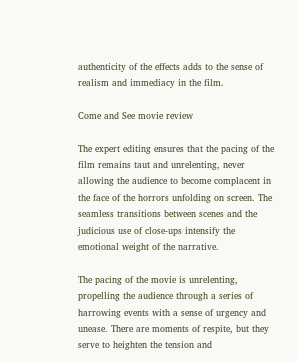authenticity of the effects adds to the sense of realism and immediacy in the film.

Come and See movie review

The expert editing ensures that the pacing of the film remains taut and unrelenting, never allowing the audience to become complacent in the face of the horrors unfolding on screen. The seamless transitions between scenes and the judicious use of close-ups intensify the emotional weight of the narrative.

The pacing of the movie is unrelenting, propelling the audience through a series of harrowing events with a sense of urgency and unease. There are moments of respite, but they serve to heighten the tension and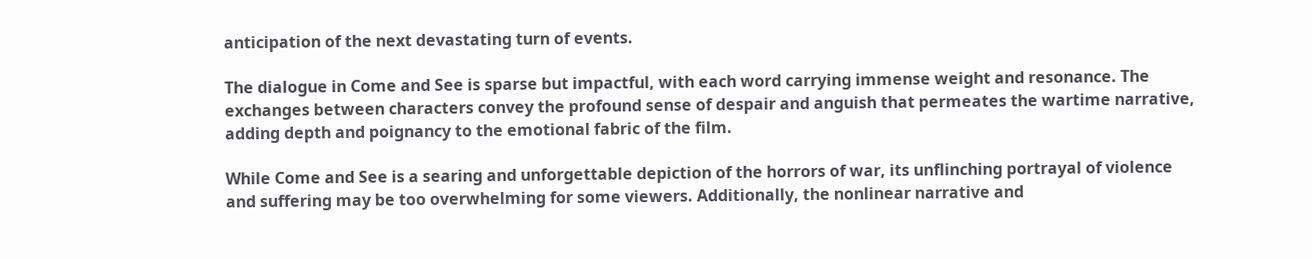anticipation of the next devastating turn of events.

The dialogue in Come and See is sparse but impactful, with each word carrying immense weight and resonance. The exchanges between characters convey the profound sense of despair and anguish that permeates the wartime narrative, adding depth and poignancy to the emotional fabric of the film.

While Come and See is a searing and unforgettable depiction of the horrors of war, its unflinching portrayal of violence and suffering may be too overwhelming for some viewers. Additionally, the nonlinear narrative and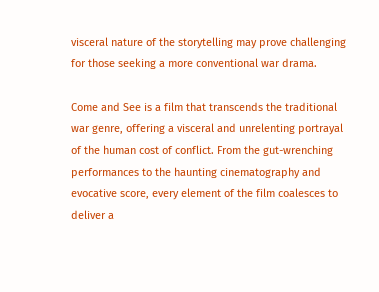visceral nature of the storytelling may prove challenging for those seeking a more conventional war drama.

Come and See is a film that transcends the traditional war genre, offering a visceral and unrelenting portrayal of the human cost of conflict. From the gut-wrenching performances to the haunting cinematography and evocative score, every element of the film coalesces to deliver a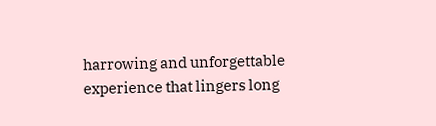harrowing and unforgettable experience that lingers long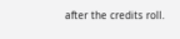after the credits roll.